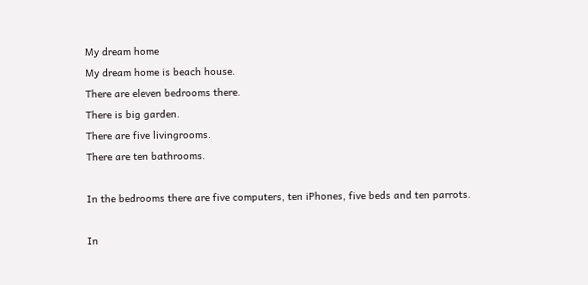My dream home
My dream home is beach house.
There are eleven bedrooms there.
There is big garden.
There are five livingrooms.
There are ten bathrooms.

In the bedrooms there are five computers, ten iPhones, five beds and ten parrots.

In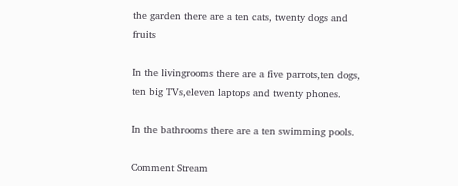the garden there are a ten cats, twenty dogs and fruits

In the livingrooms there are a five parrots,ten dogs, ten big TVs,eleven laptops and twenty phones.

In the bathrooms there are a ten swimming pools.

Comment Stream